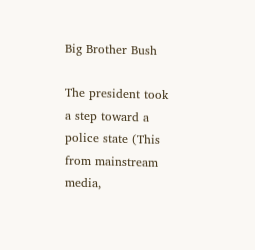Big Brother Bush

The president took a step toward a police state (This from mainstream media,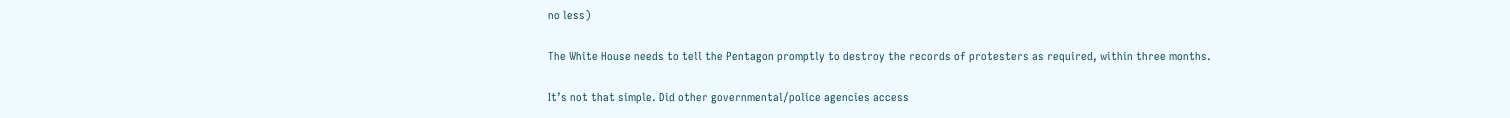no less)

The White House needs to tell the Pentagon promptly to destroy the records of protesters as required, within three months.

It’s not that simple. Did other governmental/police agencies access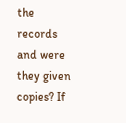the records and were they given copies? If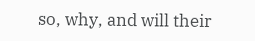so, why, and will their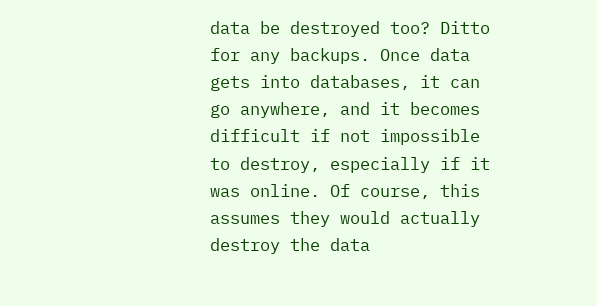data be destroyed too? Ditto for any backups. Once data gets into databases, it can go anywhere, and it becomes difficult if not impossible to destroy, especially if it was online. Of course, this assumes they would actually destroy the data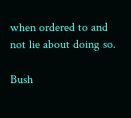when ordered to and not lie about doing so.

Bush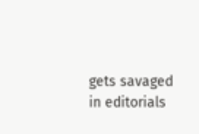gets savaged in editorials